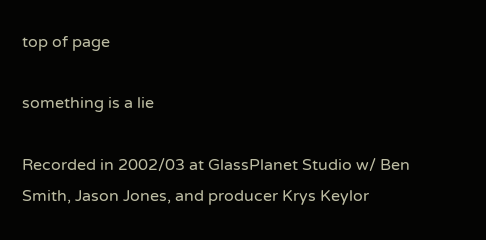top of page

something is a lie

Recorded in 2002/03 at GlassPlanet Studio w/ Ben Smith, Jason Jones, and producer Krys Keylor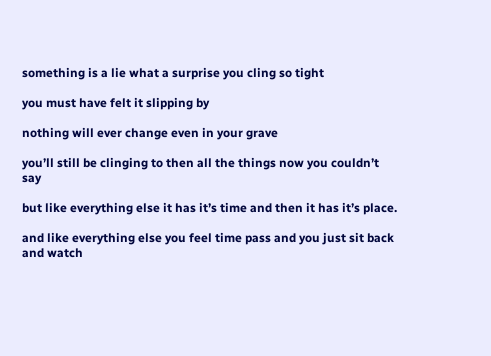something is a lie what a surprise you cling so tight

you must have felt it slipping by

nothing will ever change even in your grave

you’ll still be clinging to then all the things now you couldn’t say

but like everything else it has it’s time and then it has it’s place.

and like everything else you feel time pass and you just sit back and watch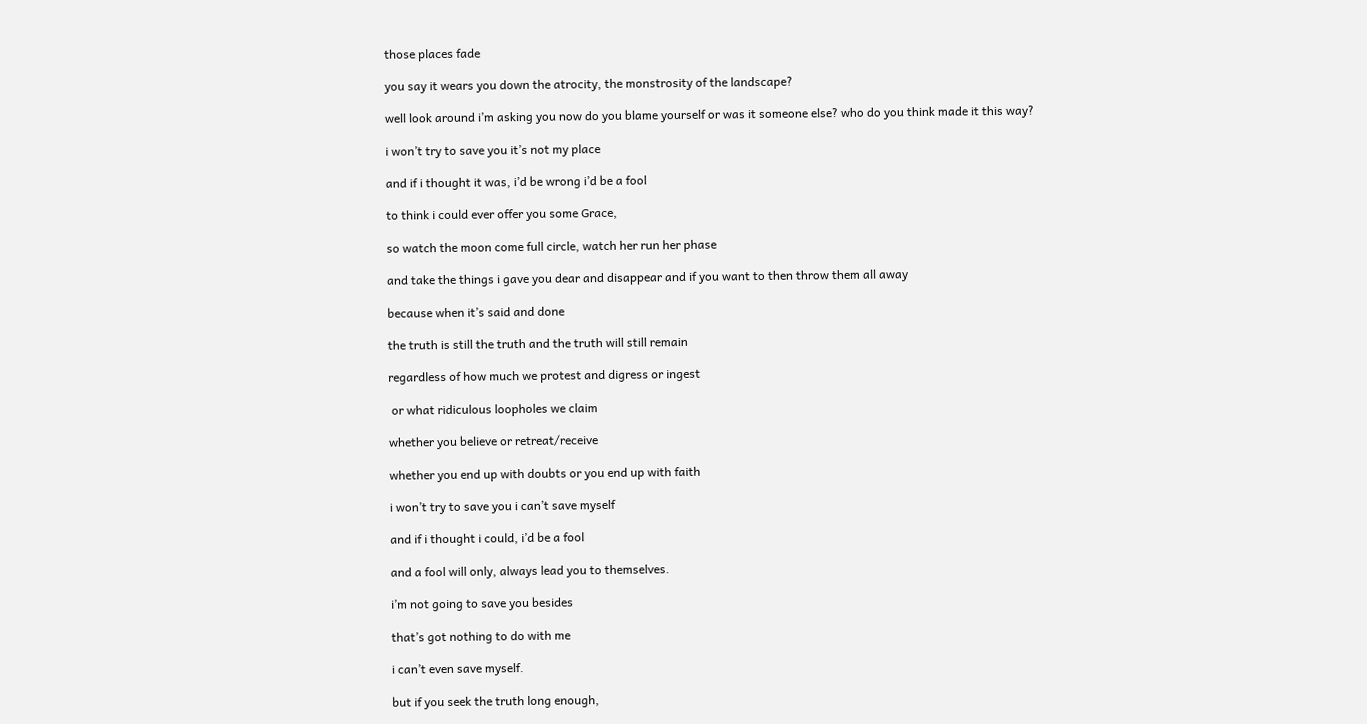those places fade

you say it wears you down the atrocity, the monstrosity of the landscape?

well look around i’m asking you now do you blame yourself or was it someone else? who do you think made it this way?

i won’t try to save you it’s not my place

and if i thought it was, i’d be wrong i’d be a fool

to think i could ever offer you some Grace,

so watch the moon come full circle, watch her run her phase

and take the things i gave you dear and disappear and if you want to then throw them all away

because when it’s said and done

the truth is still the truth and the truth will still remain

regardless of how much we protest and digress or ingest

 or what ridiculous loopholes we claim

whether you believe or retreat/receive

whether you end up with doubts or you end up with faith

i won’t try to save you i can’t save myself

and if i thought i could, i’d be a fool

and a fool will only, always lead you to themselves.

i’m not going to save you besides

that’s got nothing to do with me

i can’t even save myself.

but if you seek the truth long enough,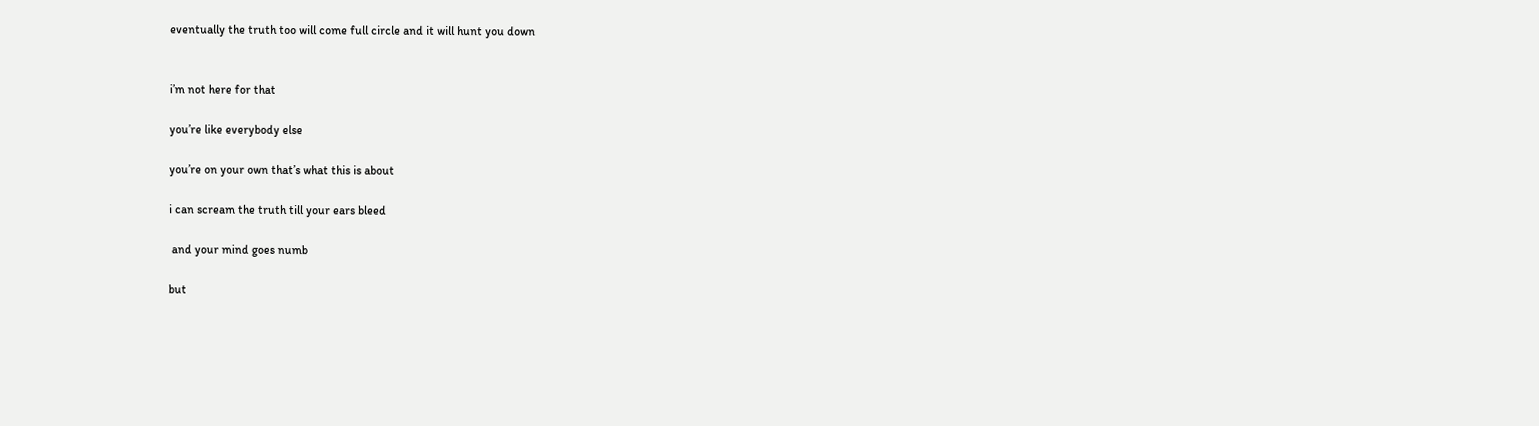eventually the truth too will come full circle and it will hunt you down


i’m not here for that

you’re like everybody else

you’re on your own that’s what this is about

i can scream the truth till your ears bleed

 and your mind goes numb

but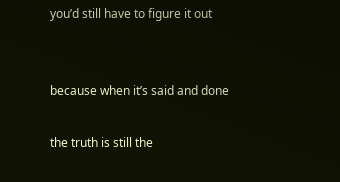you’d still have to figure it out


because when it’s said and done

the truth is still the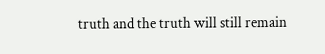truth and the truth will still remain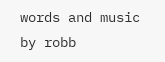words and music by robb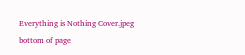Everything is Nothing Cover.jpeg
bottom of page